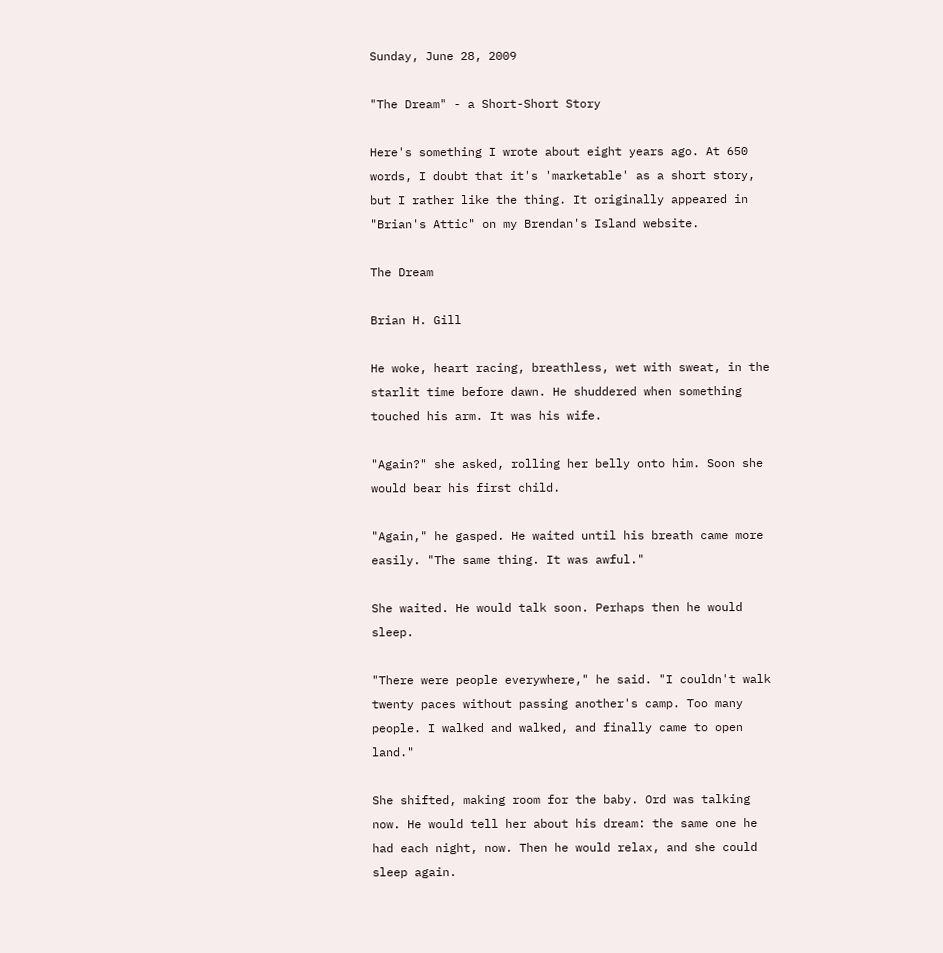Sunday, June 28, 2009

"The Dream" - a Short-Short Story

Here's something I wrote about eight years ago. At 650 words, I doubt that it's 'marketable' as a short story, but I rather like the thing. It originally appeared in "Brian's Attic" on my Brendan's Island website.

The Dream

Brian H. Gill

He woke, heart racing, breathless, wet with sweat, in the starlit time before dawn. He shuddered when something touched his arm. It was his wife.

"Again?" she asked, rolling her belly onto him. Soon she would bear his first child.

"Again," he gasped. He waited until his breath came more easily. "The same thing. It was awful."

She waited. He would talk soon. Perhaps then he would sleep.

"There were people everywhere," he said. "I couldn't walk twenty paces without passing another's camp. Too many people. I walked and walked, and finally came to open land."

She shifted, making room for the baby. Ord was talking now. He would tell her about his dream: the same one he had each night, now. Then he would relax, and she could sleep again.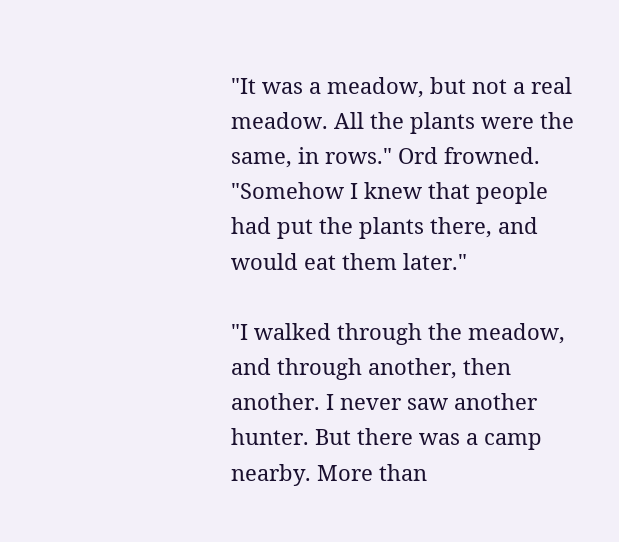"It was a meadow, but not a real meadow. All the plants were the same, in rows." Ord frowned. "Somehow I knew that people had put the plants there, and would eat them later."

"I walked through the meadow, and through another, then another. I never saw another hunter. But there was a camp nearby. More than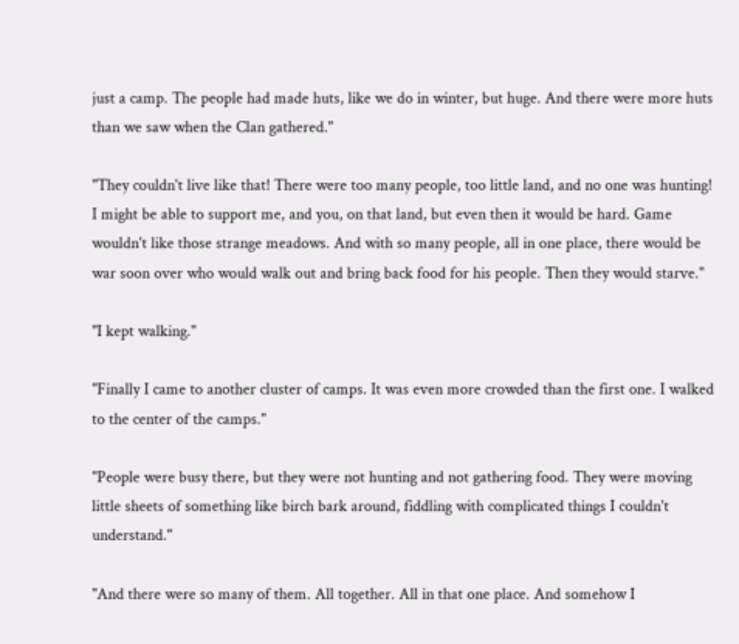just a camp. The people had made huts, like we do in winter, but huge. And there were more huts than we saw when the Clan gathered."

"They couldn't live like that! There were too many people, too little land, and no one was hunting! I might be able to support me, and you, on that land, but even then it would be hard. Game wouldn't like those strange meadows. And with so many people, all in one place, there would be war soon over who would walk out and bring back food for his people. Then they would starve."

"I kept walking."

"Finally I came to another cluster of camps. It was even more crowded than the first one. I walked to the center of the camps."

"People were busy there, but they were not hunting and not gathering food. They were moving little sheets of something like birch bark around, fiddling with complicated things I couldn't understand."

"And there were so many of them. All together. All in that one place. And somehow I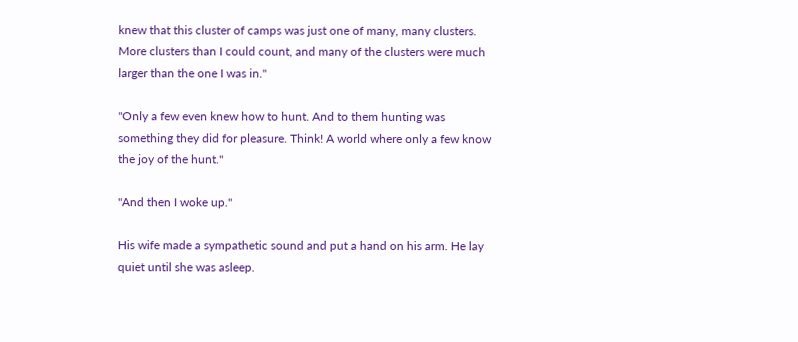knew that this cluster of camps was just one of many, many clusters. More clusters than I could count, and many of the clusters were much larger than the one I was in."

"Only a few even knew how to hunt. And to them hunting was something they did for pleasure. Think! A world where only a few know the joy of the hunt."

"And then I woke up."

His wife made a sympathetic sound and put a hand on his arm. He lay quiet until she was asleep.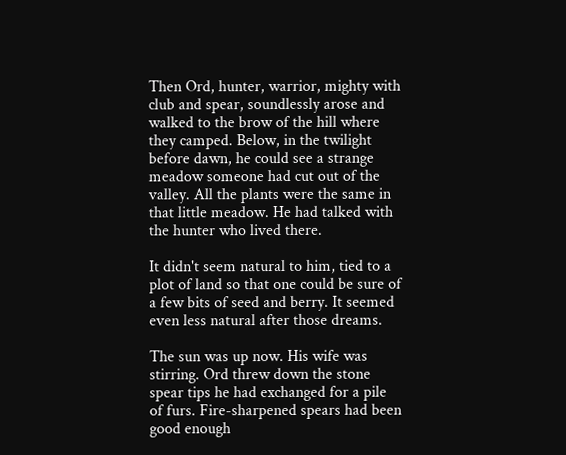Then Ord, hunter, warrior, mighty with club and spear, soundlessly arose and walked to the brow of the hill where they camped. Below, in the twilight before dawn, he could see a strange meadow someone had cut out of the valley. All the plants were the same in that little meadow. He had talked with the hunter who lived there.

It didn't seem natural to him, tied to a plot of land so that one could be sure of a few bits of seed and berry. It seemed even less natural after those dreams.

The sun was up now. His wife was stirring. Ord threw down the stone spear tips he had exchanged for a pile of furs. Fire-sharpened spears had been good enough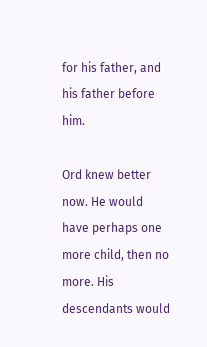for his father, and his father before him.

Ord knew better now. He would have perhaps one more child, then no more. His descendants would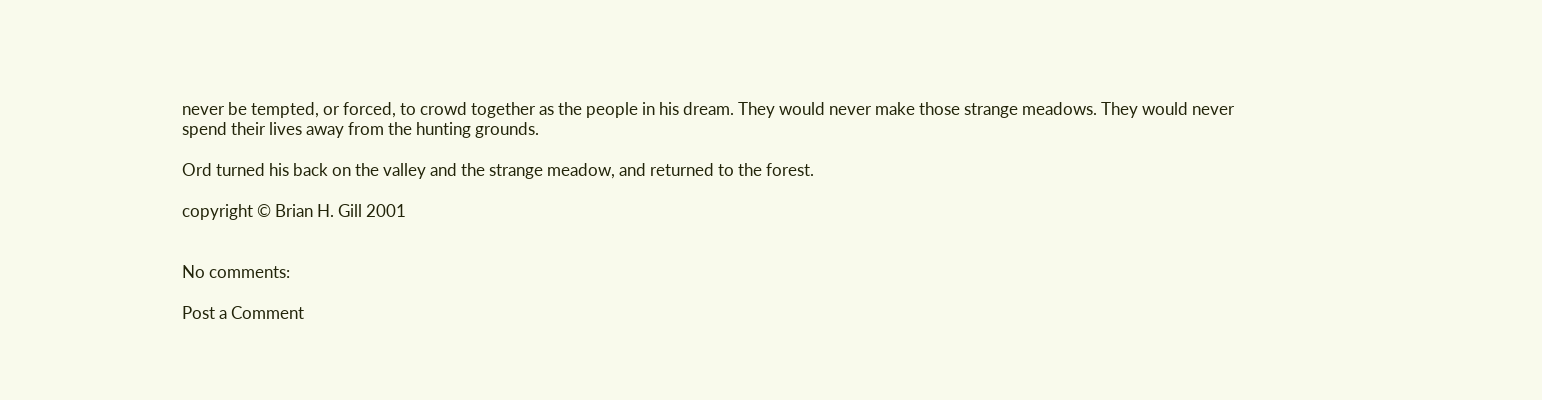never be tempted, or forced, to crowd together as the people in his dream. They would never make those strange meadows. They would never spend their lives away from the hunting grounds.

Ord turned his back on the valley and the strange meadow, and returned to the forest.

copyright © Brian H. Gill 2001


No comments:

Post a Comment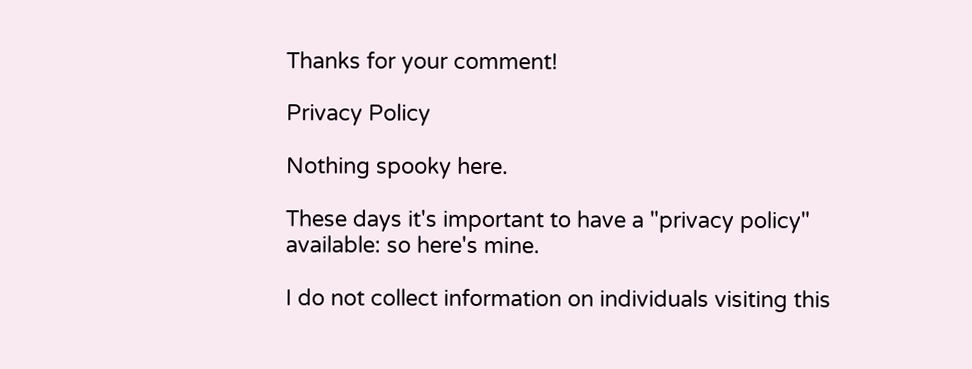Thanks for your comment!

Privacy Policy

Nothing spooky here.

These days it's important to have a "privacy policy" available: so here's mine.

I do not collect information on individuals visiting this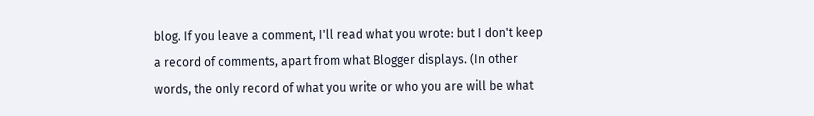blog. If you leave a comment, I'll read what you wrote: but I don't keep a record of comments, apart from what Blogger displays. (In other words, the only record of what you write or who you are will be what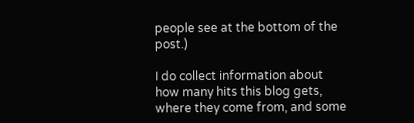people see at the bottom of the post.)

I do collect information about how many hits this blog gets, where they come from, and some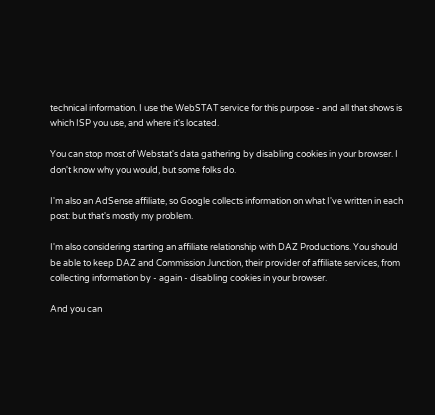technical information. I use the WebSTAT service for this purpose - and all that shows is which ISP you use, and where it's located.

You can stop most of Webstat's data gathering by disabling cookies in your browser. I don't know why you would, but some folks do.

I'm also an AdSense affiliate, so Google collects information on what I've written in each post: but that's mostly my problem.

I'm also considering starting an affiliate relationship with DAZ Productions. You should be able to keep DAZ and Commission Junction, their provider of affiliate services, from collecting information by - again - disabling cookies in your browser.

And you can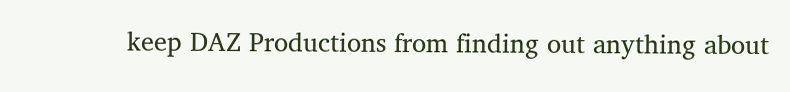keep DAZ Productions from finding out anything about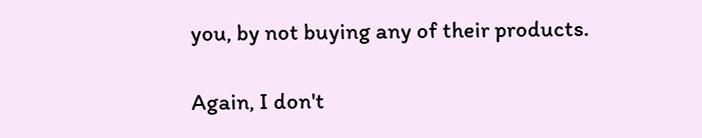you, by not buying any of their products.

Again, I don't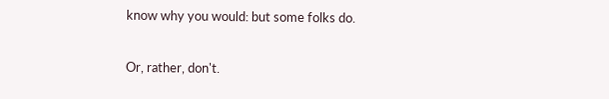know why you would: but some folks do.

Or, rather, don't.